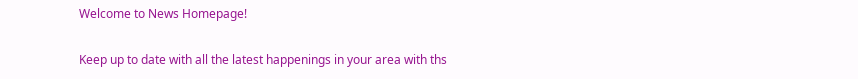Welcome to News Homepage!

Keep up to date with all the latest happenings in your area with ths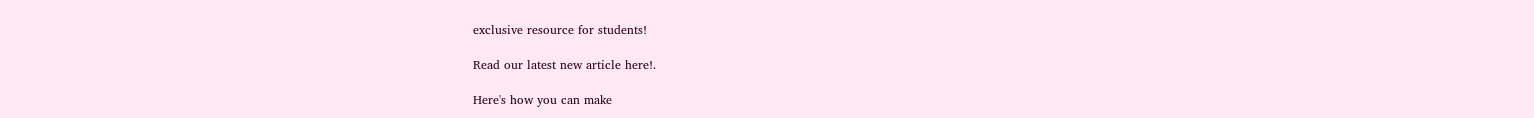exclusive resource for students!

Read our latest new article here!.

Here's how you can make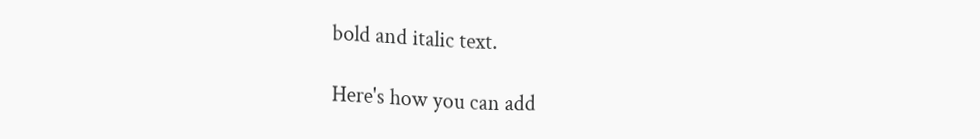bold and italic text.

Here's how you can add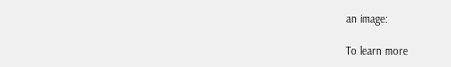an image:

To learn more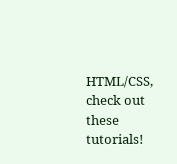HTML/CSS, check out these tutorials!